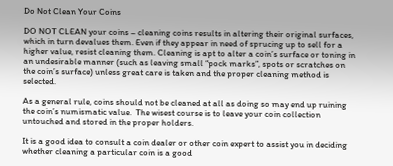Do Not Clean Your Coins

DO NOT CLEAN your coins – cleaning coins results in altering their original surfaces, which in turn devalues them. Even if they appear in need of sprucing up to sell for a higher value, resist cleaning them. Cleaning is apt to alter a coin’s surface or toning in an undesirable manner (such as leaving small “pock marks”, spots or scratches on the coin’s surface) unless great care is taken and the proper cleaning method is selected.

As a general rule, coins should not be cleaned at all as doing so may end up ruining the coin’s numismatic value.  The wisest course is to leave your coin collection untouched and stored in the proper holders.

It is a good idea to consult a coin dealer or other coin expert to assist you in deciding whether cleaning a particular coin is a good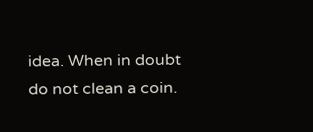idea. When in doubt do not clean a coin.